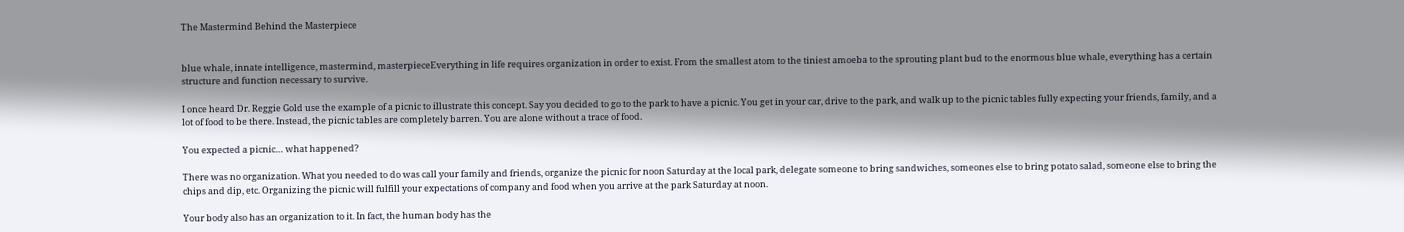The Mastermind Behind the Masterpiece


blue whale, innate intelligence, mastermind, masterpieceEverything in life requires organization in order to exist. From the smallest atom to the tiniest amoeba to the sprouting plant bud to the enormous blue whale, everything has a certain structure and function necessary to survive.

I once heard Dr. Reggie Gold use the example of a picnic to illustrate this concept. Say you decided to go to the park to have a picnic. You get in your car, drive to the park, and walk up to the picnic tables fully expecting your friends, family, and a lot of food to be there. Instead, the picnic tables are completely barren. You are alone without a trace of food.

You expected a picnic… what happened?

There was no organization. What you needed to do was call your family and friends, organize the picnic for noon Saturday at the local park, delegate someone to bring sandwiches, someones else to bring potato salad, someone else to bring the chips and dip, etc. Organizing the picnic will fulfill your expectations of company and food when you arrive at the park Saturday at noon.

Your body also has an organization to it. In fact, the human body has the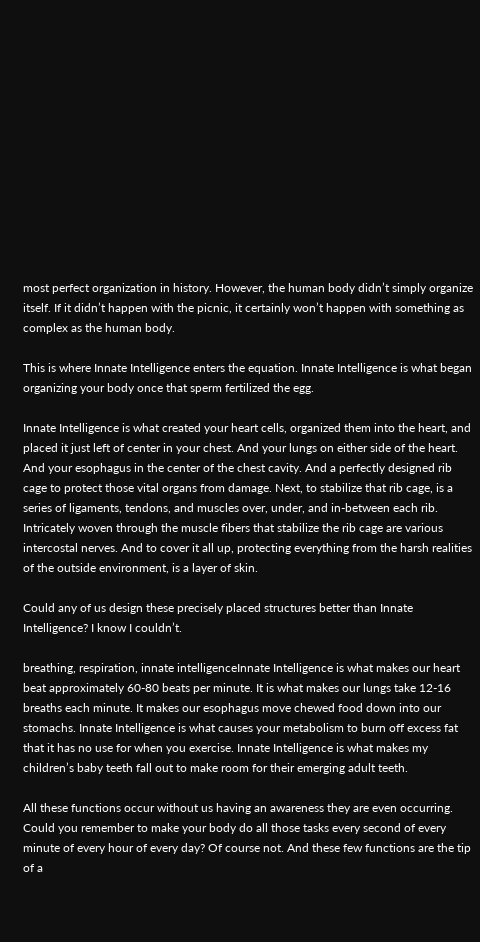most perfect organization in history. However, the human body didn’t simply organize itself. If it didn’t happen with the picnic, it certainly won’t happen with something as complex as the human body.

This is where Innate Intelligence enters the equation. Innate Intelligence is what began organizing your body once that sperm fertilized the egg.

Innate Intelligence is what created your heart cells, organized them into the heart, and placed it just left of center in your chest. And your lungs on either side of the heart. And your esophagus in the center of the chest cavity. And a perfectly designed rib cage to protect those vital organs from damage. Next, to stabilize that rib cage, is a series of ligaments, tendons, and muscles over, under, and in-between each rib. Intricately woven through the muscle fibers that stabilize the rib cage are various intercostal nerves. And to cover it all up, protecting everything from the harsh realities of the outside environment, is a layer of skin.

Could any of us design these precisely placed structures better than Innate Intelligence? I know I couldn’t.

breathing, respiration, innate intelligenceInnate Intelligence is what makes our heart beat approximately 60-80 beats per minute. It is what makes our lungs take 12-16 breaths each minute. It makes our esophagus move chewed food down into our stomachs. Innate Intelligence is what causes your metabolism to burn off excess fat that it has no use for when you exercise. Innate Intelligence is what makes my children’s baby teeth fall out to make room for their emerging adult teeth.

All these functions occur without us having an awareness they are even occurring. Could you remember to make your body do all those tasks every second of every minute of every hour of every day? Of course not. And these few functions are the tip of a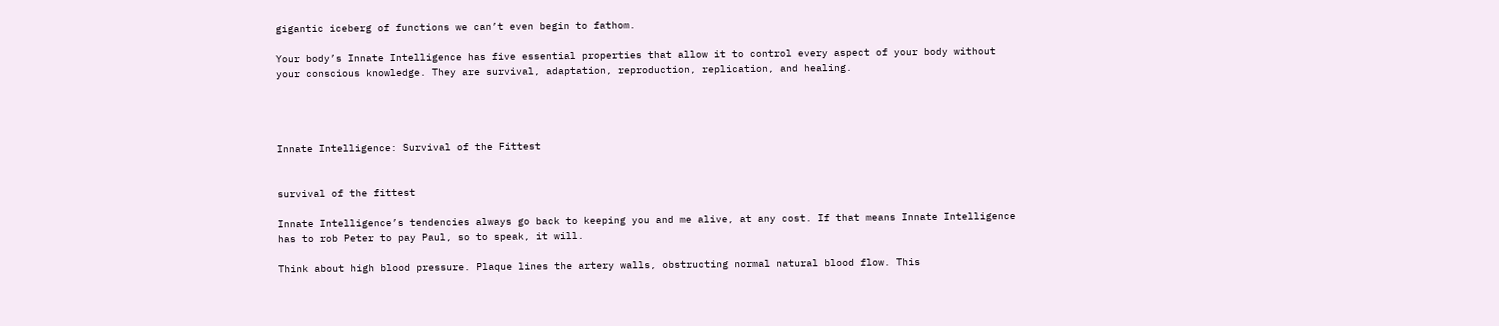gigantic iceberg of functions we can’t even begin to fathom.

Your body’s Innate Intelligence has five essential properties that allow it to control every aspect of your body without your conscious knowledge. They are survival, adaptation, reproduction, replication, and healing.




Innate Intelligence: Survival of the Fittest


survival of the fittest

Innate Intelligence’s tendencies always go back to keeping you and me alive, at any cost. If that means Innate Intelligence has to rob Peter to pay Paul, so to speak, it will.

Think about high blood pressure. Plaque lines the artery walls, obstructing normal natural blood flow. This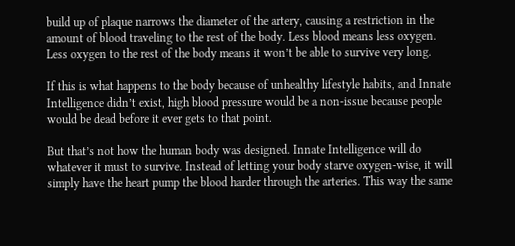build up of plaque narrows the diameter of the artery, causing a restriction in the amount of blood traveling to the rest of the body. Less blood means less oxygen. Less oxygen to the rest of the body means it won’t be able to survive very long.

If this is what happens to the body because of unhealthy lifestyle habits, and Innate Intelligence didn’t exist, high blood pressure would be a non-issue because people would be dead before it ever gets to that point.

But that’s not how the human body was designed. Innate Intelligence will do whatever it must to survive. Instead of letting your body starve oxygen-wise, it will simply have the heart pump the blood harder through the arteries. This way the same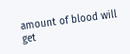amount of blood will get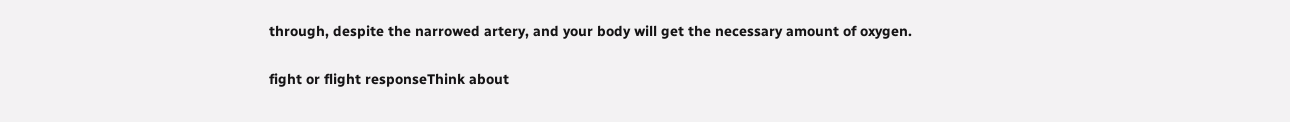through, despite the narrowed artery, and your body will get the necessary amount of oxygen.

fight or flight responseThink about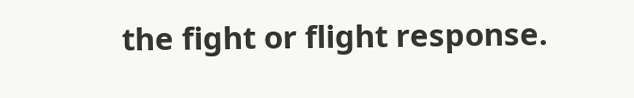the fight or flight response.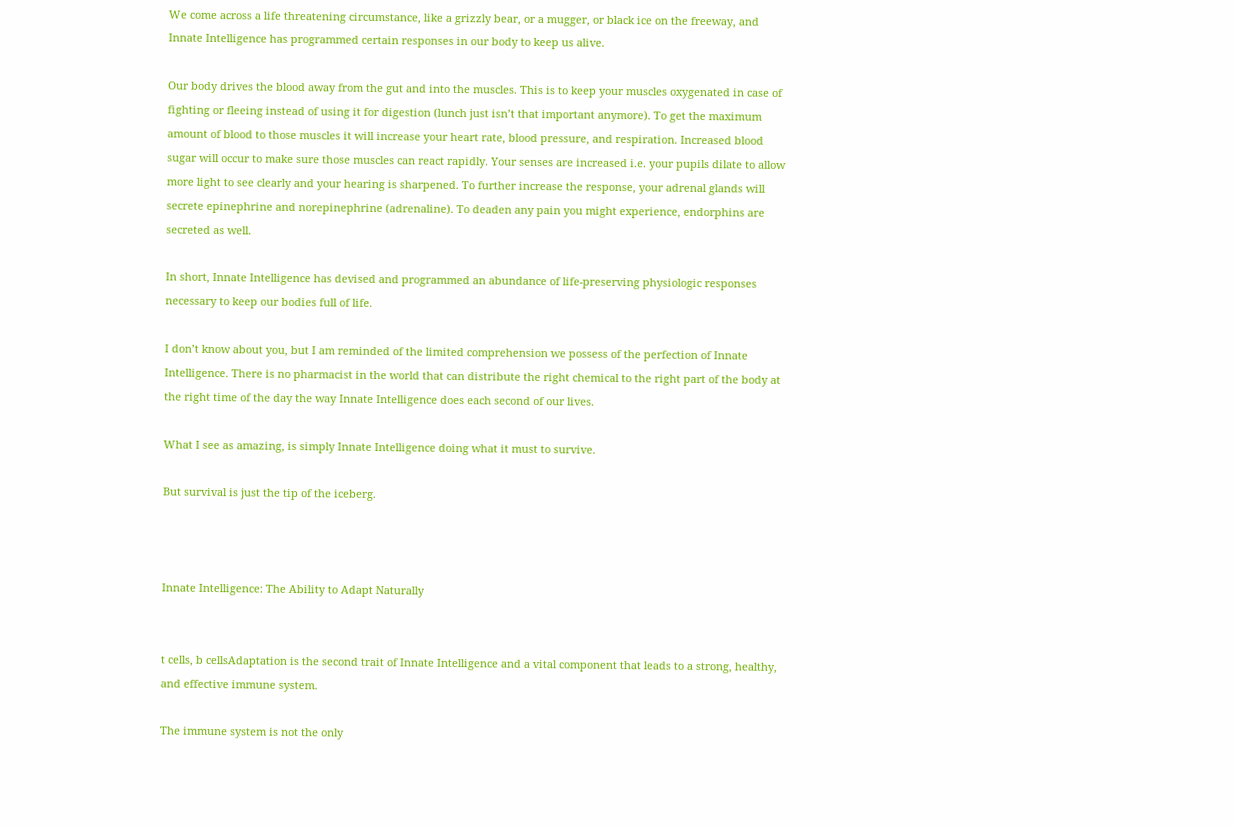We come across a life threatening circumstance, like a grizzly bear, or a mugger, or black ice on the freeway, and Innate Intelligence has programmed certain responses in our body to keep us alive.

Our body drives the blood away from the gut and into the muscles. This is to keep your muscles oxygenated in case of fighting or fleeing instead of using it for digestion (lunch just isn’t that important anymore). To get the maximum amount of blood to those muscles it will increase your heart rate, blood pressure, and respiration. Increased blood sugar will occur to make sure those muscles can react rapidly. Your senses are increased i.e. your pupils dilate to allow more light to see clearly and your hearing is sharpened. To further increase the response, your adrenal glands will secrete epinephrine and norepinephrine (adrenaline). To deaden any pain you might experience, endorphins are secreted as well.

In short, Innate Intelligence has devised and programmed an abundance of life-preserving physiologic responses necessary to keep our bodies full of life.

I don’t know about you, but I am reminded of the limited comprehension we possess of the perfection of Innate Intelligence. There is no pharmacist in the world that can distribute the right chemical to the right part of the body at the right time of the day the way Innate Intelligence does each second of our lives.

What I see as amazing, is simply Innate Intelligence doing what it must to survive.

But survival is just the tip of the iceberg.



Innate Intelligence: The Ability to Adapt Naturally


t cells, b cellsAdaptation is the second trait of Innate Intelligence and a vital component that leads to a strong, healthy, and effective immune system.

The immune system is not the only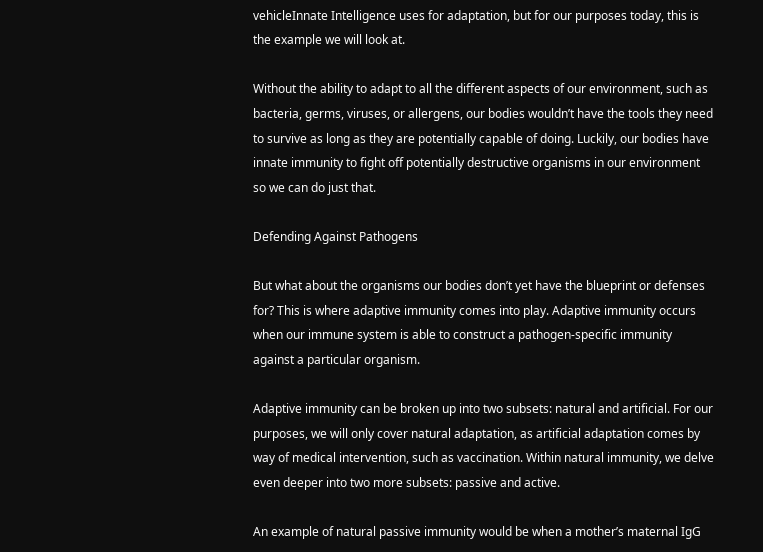vehicleInnate Intelligence uses for adaptation, but for our purposes today, this is the example we will look at.

Without the ability to adapt to all the different aspects of our environment, such as bacteria, germs, viruses, or allergens, our bodies wouldn’t have the tools they need to survive as long as they are potentially capable of doing. Luckily, our bodies have innate immunity to fight off potentially destructive organisms in our environment so we can do just that.

Defending Against Pathogens

But what about the organisms our bodies don’t yet have the blueprint or defenses for? This is where adaptive immunity comes into play. Adaptive immunity occurs when our immune system is able to construct a pathogen-specific immunity against a particular organism.

Adaptive immunity can be broken up into two subsets: natural and artificial. For our purposes, we will only cover natural adaptation, as artificial adaptation comes by way of medical intervention, such as vaccination. Within natural immunity, we delve even deeper into two more subsets: passive and active.

An example of natural passive immunity would be when a mother’s maternal IgG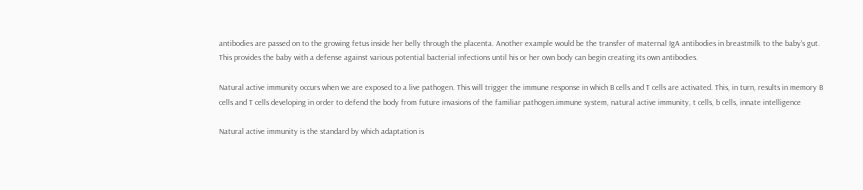antibodies are passed on to the growing fetus inside her belly through the placenta. Another example would be the transfer of maternal IgA antibodies in breastmilk to the baby’s gut. This provides the baby with a defense against various potential bacterial infections until his or her own body can begin creating its own antibodies.

Natural active immunity occurs when we are exposed to a live pathogen. This will trigger the immune response in which B cells and T cells are activated. This, in turn, results in memory B cells and T cells developing in order to defend the body from future invasions of the familiar pathogen.immune system, natural active immunity, t cells, b cells, innate intelligence

Natural active immunity is the standard by which adaptation is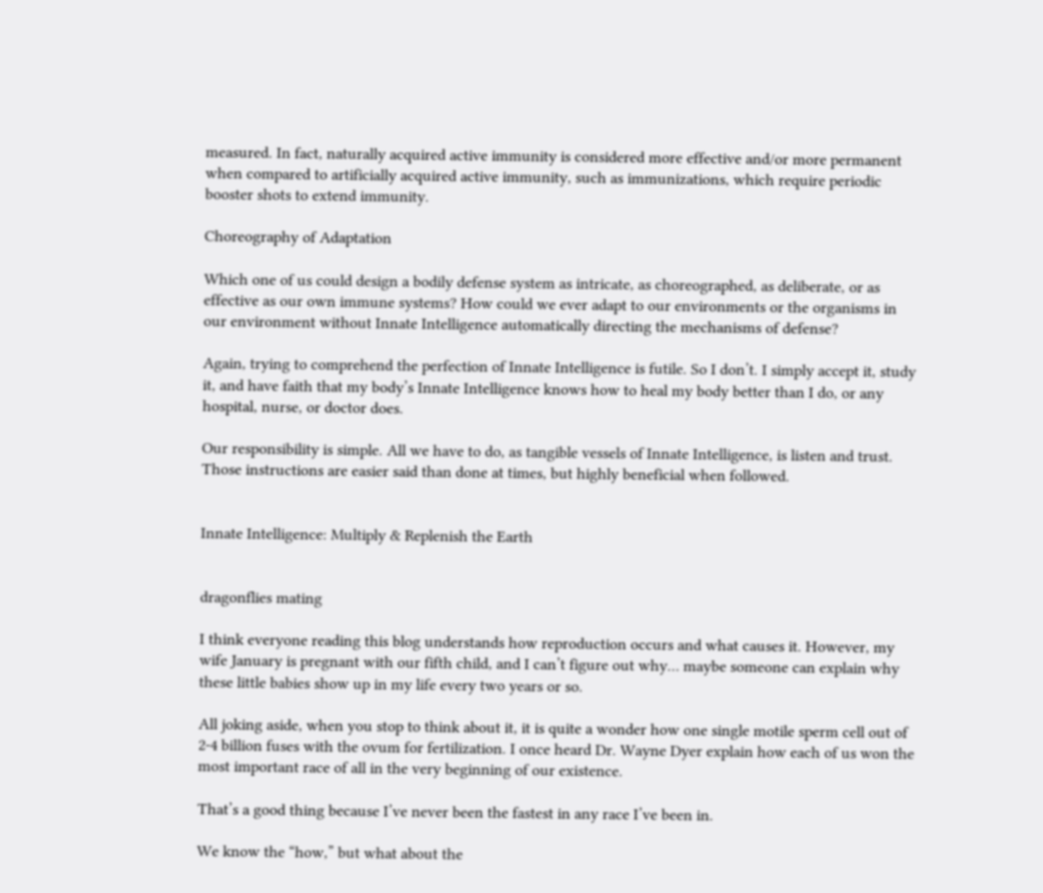measured. In fact, naturally acquired active immunity is considered more effective and/or more permanent when compared to artificially acquired active immunity, such as immunizations, which require periodic booster shots to extend immunity.

Choreography of Adaptation

Which one of us could design a bodily defense system as intricate, as choreographed, as deliberate, or as effective as our own immune systems? How could we ever adapt to our environments or the organisms in our environment without Innate Intelligence automatically directing the mechanisms of defense?

Again, trying to comprehend the perfection of Innate Intelligence is futile. So I don’t. I simply accept it, study it, and have faith that my body’s Innate Intelligence knows how to heal my body better than I do, or any hospital, nurse, or doctor does.

Our responsibility is simple. All we have to do, as tangible vessels of Innate Intelligence, is listen and trust. Those instructions are easier said than done at times, but highly beneficial when followed.


Innate Intelligence: Multiply & Replenish the Earth


dragonflies mating

I think everyone reading this blog understands how reproduction occurs and what causes it. However, my wife January is pregnant with our fifth child, and I can’t figure out why… maybe someone can explain why these little babies show up in my life every two years or so.

All joking aside, when you stop to think about it, it is quite a wonder how one single motile sperm cell out of 2-4 billion fuses with the ovum for fertilization. I once heard Dr. Wayne Dyer explain how each of us won the most important race of all in the very beginning of our existence.

That’s a good thing because I’ve never been the fastest in any race I’ve been in.

We know the “how,” but what about the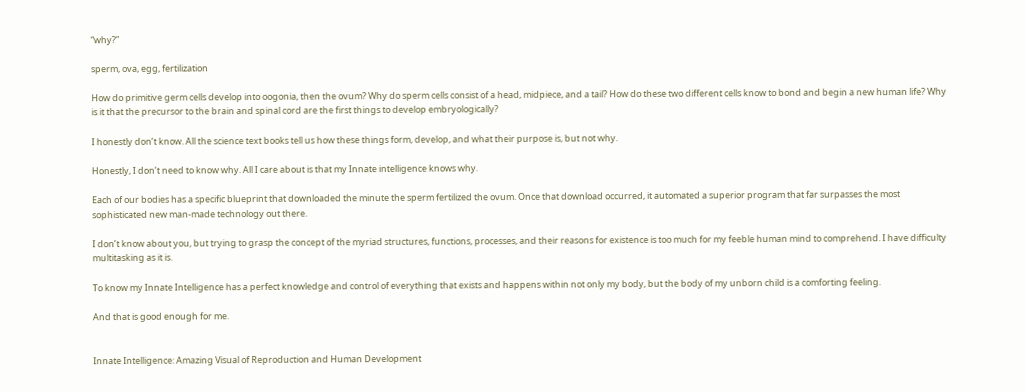“why?”

sperm, ova, egg, fertilization

How do primitive germ cells develop into oogonia, then the ovum? Why do sperm cells consist of a head, midpiece, and a tail? How do these two different cells know to bond and begin a new human life? Why is it that the precursor to the brain and spinal cord are the first things to develop embryologically?

I honestly don’t know. All the science text books tell us how these things form, develop, and what their purpose is, but not why.

Honestly, I don’t need to know why. All I care about is that my Innate intelligence knows why.

Each of our bodies has a specific blueprint that downloaded the minute the sperm fertilized the ovum. Once that download occurred, it automated a superior program that far surpasses the most sophisticated new man-made technology out there.

I don’t know about you, but trying to grasp the concept of the myriad structures, functions, processes, and their reasons for existence is too much for my feeble human mind to comprehend. I have difficulty multitasking as it is.

To know my Innate Intelligence has a perfect knowledge and control of everything that exists and happens within not only my body, but the body of my unborn child is a comforting feeling.

And that is good enough for me.


Innate Intelligence: Amazing Visual of Reproduction and Human Development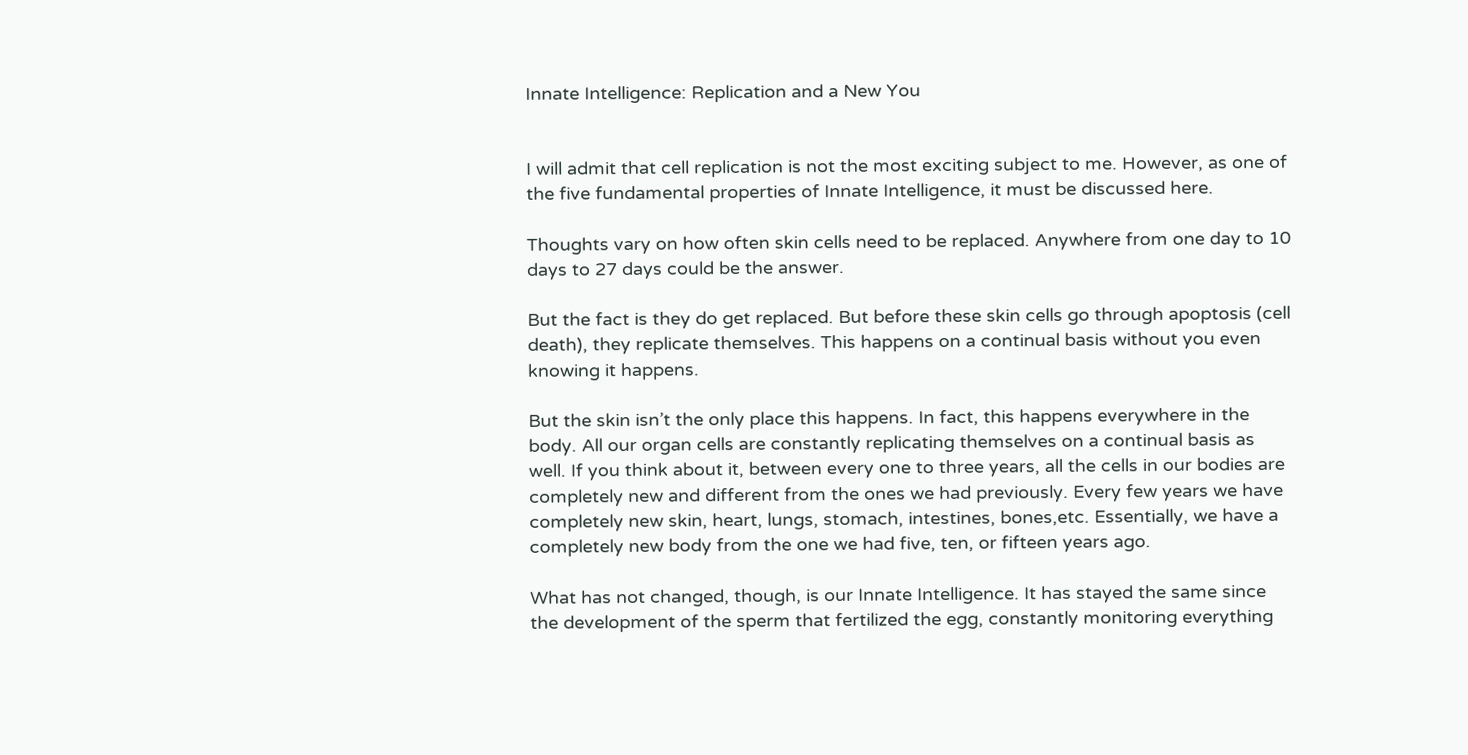Innate Intelligence: Replication and a New You


I will admit that cell replication is not the most exciting subject to me. However, as one of the five fundamental properties of Innate Intelligence, it must be discussed here.

Thoughts vary on how often skin cells need to be replaced. Anywhere from one day to 10 days to 27 days could be the answer.

But the fact is they do get replaced. But before these skin cells go through apoptosis (cell death), they replicate themselves. This happens on a continual basis without you even knowing it happens.

But the skin isn’t the only place this happens. In fact, this happens everywhere in the body. All our organ cells are constantly replicating themselves on a continual basis as well. If you think about it, between every one to three years, all the cells in our bodies are completely new and different from the ones we had previously. Every few years we have completely new skin, heart, lungs, stomach, intestines, bones,etc. Essentially, we have a completely new body from the one we had five, ten, or fifteen years ago.

What has not changed, though, is our Innate Intelligence. It has stayed the same since the development of the sperm that fertilized the egg, constantly monitoring everything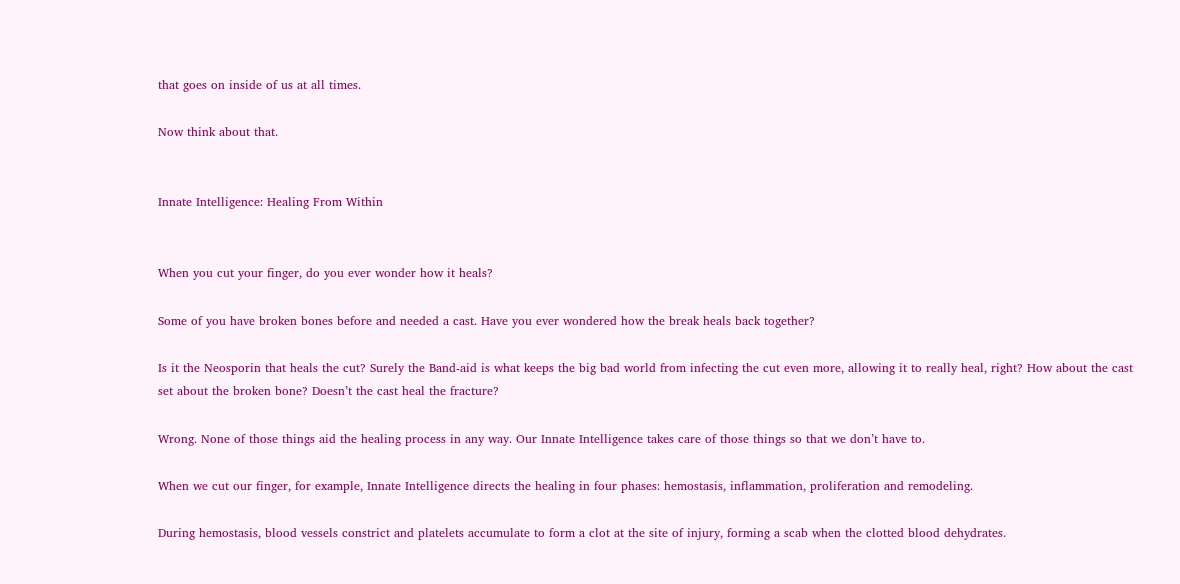that goes on inside of us at all times.

Now think about that.


Innate Intelligence: Healing From Within


When you cut your finger, do you ever wonder how it heals?

Some of you have broken bones before and needed a cast. Have you ever wondered how the break heals back together?

Is it the Neosporin that heals the cut? Surely the Band-aid is what keeps the big bad world from infecting the cut even more, allowing it to really heal, right? How about the cast set about the broken bone? Doesn’t the cast heal the fracture?

Wrong. None of those things aid the healing process in any way. Our Innate Intelligence takes care of those things so that we don’t have to.

When we cut our finger, for example, Innate Intelligence directs the healing in four phases: hemostasis, inflammation, proliferation and remodeling.

During hemostasis, blood vessels constrict and platelets accumulate to form a clot at the site of injury, forming a scab when the clotted blood dehydrates.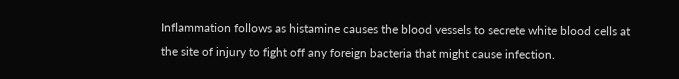Inflammation follows as histamine causes the blood vessels to secrete white blood cells at the site of injury to fight off any foreign bacteria that might cause infection.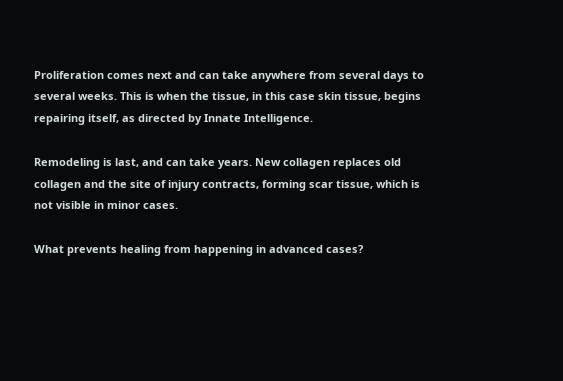Proliferation comes next and can take anywhere from several days to several weeks. This is when the tissue, in this case skin tissue, begins repairing itself, as directed by Innate Intelligence.

Remodeling is last, and can take years. New collagen replaces old collagen and the site of injury contracts, forming scar tissue, which is not visible in minor cases.

What prevents healing from happening in advanced cases?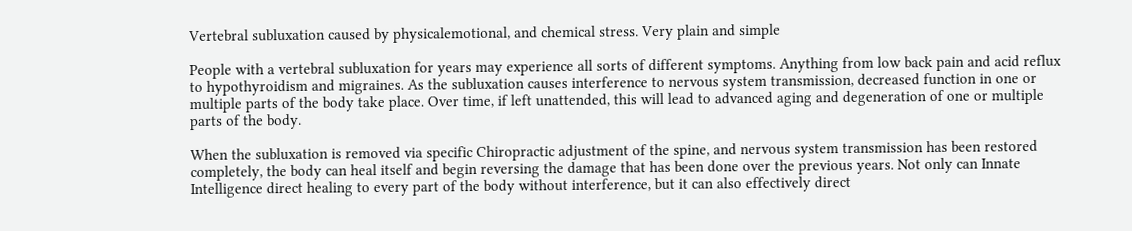Vertebral subluxation caused by physicalemotional, and chemical stress. Very plain and simple

People with a vertebral subluxation for years may experience all sorts of different symptoms. Anything from low back pain and acid reflux to hypothyroidism and migraines. As the subluxation causes interference to nervous system transmission, decreased function in one or multiple parts of the body take place. Over time, if left unattended, this will lead to advanced aging and degeneration of one or multiple parts of the body.

When the subluxation is removed via specific Chiropractic adjustment of the spine, and nervous system transmission has been restored completely, the body can heal itself and begin reversing the damage that has been done over the previous years. Not only can Innate Intelligence direct healing to every part of the body without interference, but it can also effectively direct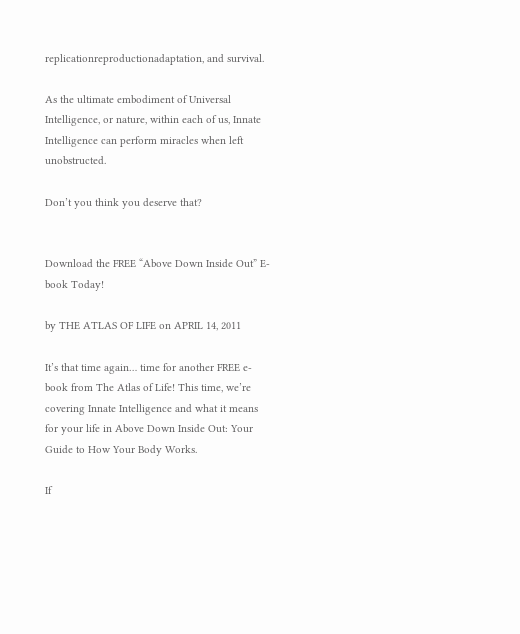replicationreproductionadaptation, and survival.

As the ultimate embodiment of Universal Intelligence, or nature, within each of us, Innate Intelligence can perform miracles when left unobstructed.

Don’t you think you deserve that?


Download the FREE “Above Down Inside Out” E-book Today!

by THE ATLAS OF LIFE on APRIL 14, 2011

It’s that time again… time for another FREE e-book from The Atlas of Life! This time, we’re covering Innate Intelligence and what it means for your life in Above Down Inside Out: Your Guide to How Your Body Works.

If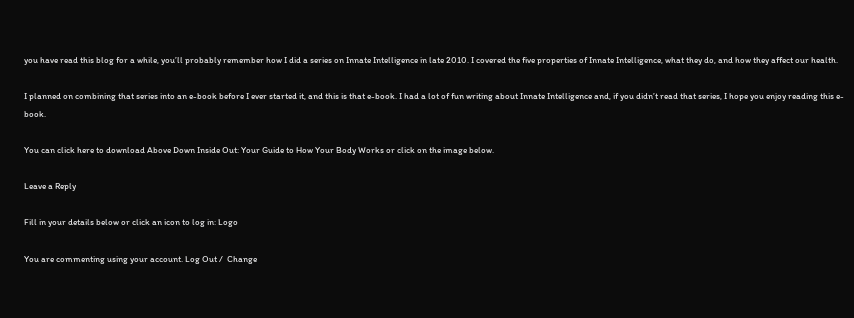you have read this blog for a while, you’ll probably remember how I did a series on Innate Intelligence in late 2010. I covered the five properties of Innate Intelligence, what they do, and how they affect our health.

I planned on combining that series into an e-book before I ever started it, and this is that e-book. I had a lot of fun writing about Innate Intelligence and, if you didn’t read that series, I hope you enjoy reading this e-book.

You can click here to download Above Down Inside Out: Your Guide to How Your Body Works or click on the image below.

Leave a Reply

Fill in your details below or click an icon to log in: Logo

You are commenting using your account. Log Out /  Change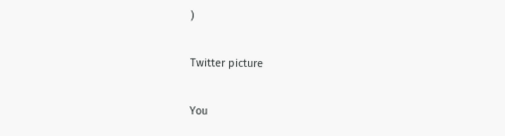)

Twitter picture

You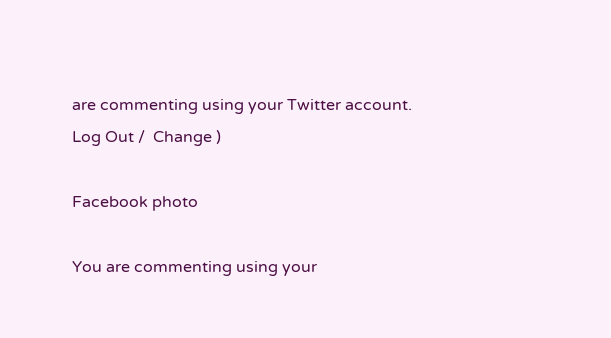are commenting using your Twitter account. Log Out /  Change )

Facebook photo

You are commenting using your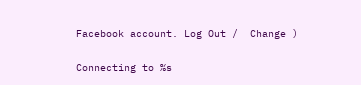Facebook account. Log Out /  Change )

Connecting to %s